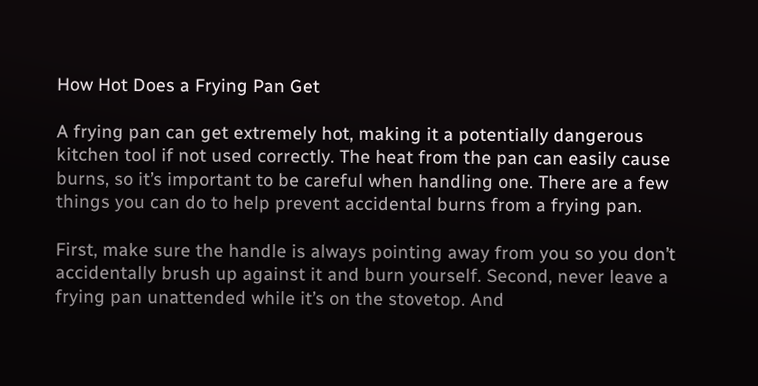How Hot Does a Frying Pan Get

A frying pan can get extremely hot, making it a potentially dangerous kitchen tool if not used correctly. The heat from the pan can easily cause burns, so it’s important to be careful when handling one. There are a few things you can do to help prevent accidental burns from a frying pan.

First, make sure the handle is always pointing away from you so you don’t accidentally brush up against it and burn yourself. Second, never leave a frying pan unattended while it’s on the stovetop. And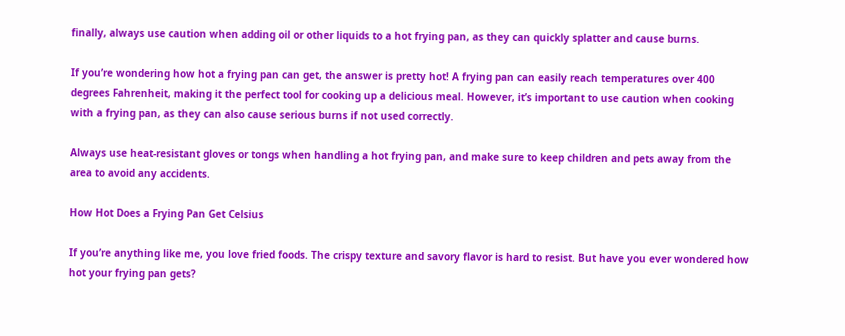finally, always use caution when adding oil or other liquids to a hot frying pan, as they can quickly splatter and cause burns.

If you’re wondering how hot a frying pan can get, the answer is pretty hot! A frying pan can easily reach temperatures over 400 degrees Fahrenheit, making it the perfect tool for cooking up a delicious meal. However, it’s important to use caution when cooking with a frying pan, as they can also cause serious burns if not used correctly.

Always use heat-resistant gloves or tongs when handling a hot frying pan, and make sure to keep children and pets away from the area to avoid any accidents.

How Hot Does a Frying Pan Get Celsius

If you’re anything like me, you love fried foods. The crispy texture and savory flavor is hard to resist. But have you ever wondered how hot your frying pan gets?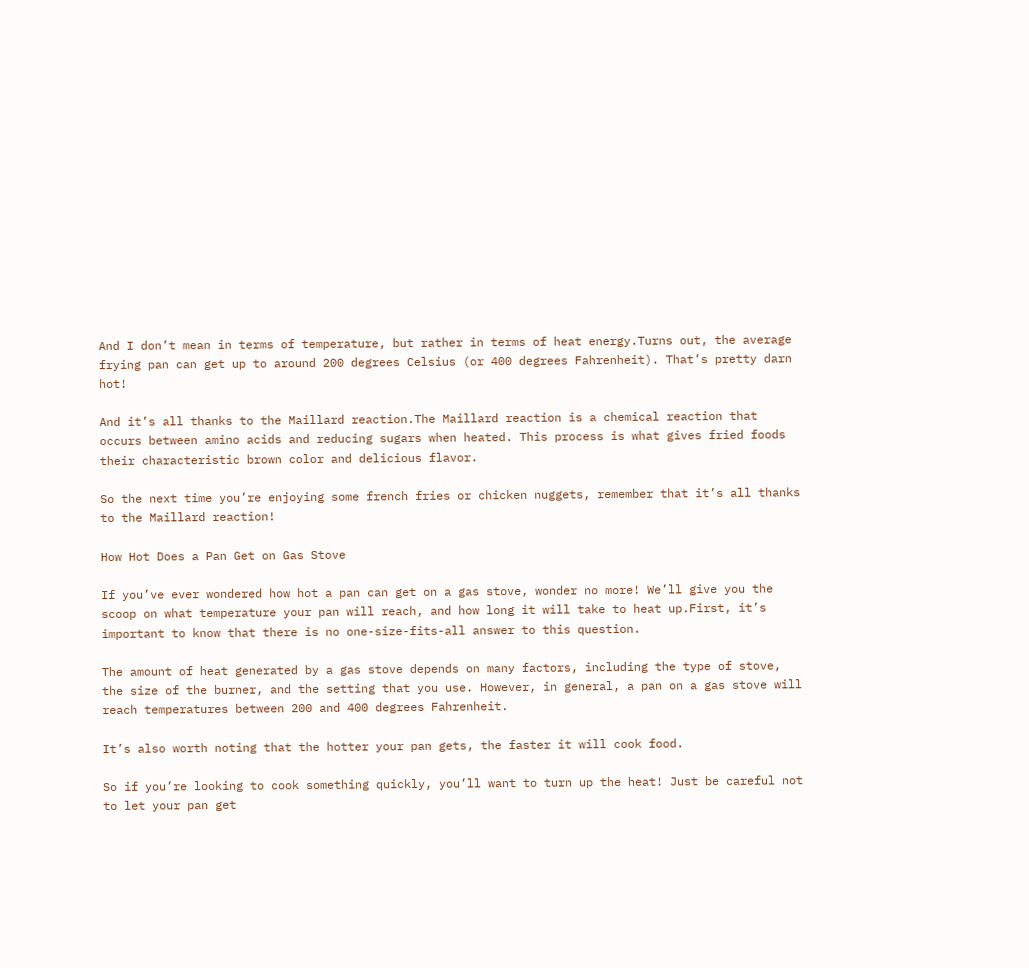And I don’t mean in terms of temperature, but rather in terms of heat energy.Turns out, the average frying pan can get up to around 200 degrees Celsius (or 400 degrees Fahrenheit). That’s pretty darn hot!

And it’s all thanks to the Maillard reaction.The Maillard reaction is a chemical reaction that occurs between amino acids and reducing sugars when heated. This process is what gives fried foods their characteristic brown color and delicious flavor.

So the next time you’re enjoying some french fries or chicken nuggets, remember that it’s all thanks to the Maillard reaction!

How Hot Does a Pan Get on Gas Stove

If you’ve ever wondered how hot a pan can get on a gas stove, wonder no more! We’ll give you the scoop on what temperature your pan will reach, and how long it will take to heat up.First, it’s important to know that there is no one-size-fits-all answer to this question.

The amount of heat generated by a gas stove depends on many factors, including the type of stove, the size of the burner, and the setting that you use. However, in general, a pan on a gas stove will reach temperatures between 200 and 400 degrees Fahrenheit.

It’s also worth noting that the hotter your pan gets, the faster it will cook food.

So if you’re looking to cook something quickly, you’ll want to turn up the heat! Just be careful not to let your pan get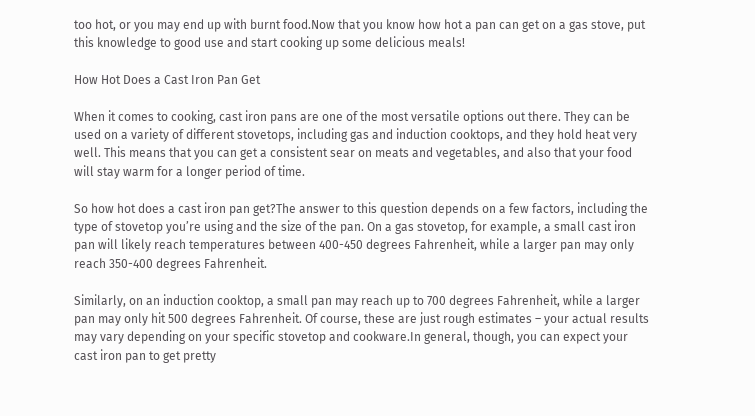too hot, or you may end up with burnt food.Now that you know how hot a pan can get on a gas stove, put this knowledge to good use and start cooking up some delicious meals!

How Hot Does a Cast Iron Pan Get

When it comes to cooking, cast iron pans are one of the most versatile options out there. They can be used on a variety of different stovetops, including gas and induction cooktops, and they hold heat very well. This means that you can get a consistent sear on meats and vegetables, and also that your food will stay warm for a longer period of time.

So how hot does a cast iron pan get?The answer to this question depends on a few factors, including the type of stovetop you’re using and the size of the pan. On a gas stovetop, for example, a small cast iron pan will likely reach temperatures between 400-450 degrees Fahrenheit, while a larger pan may only reach 350-400 degrees Fahrenheit.

Similarly, on an induction cooktop, a small pan may reach up to 700 degrees Fahrenheit, while a larger pan may only hit 500 degrees Fahrenheit. Of course, these are just rough estimates – your actual results may vary depending on your specific stovetop and cookware.In general, though, you can expect your cast iron pan to get pretty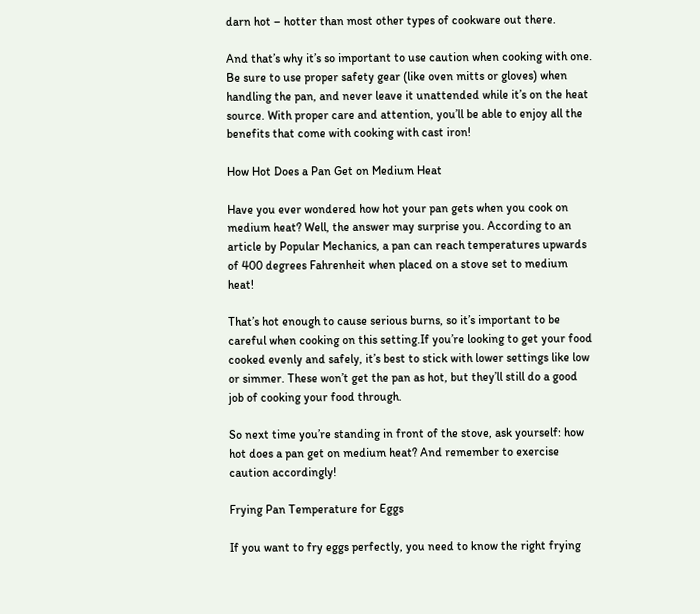darn hot – hotter than most other types of cookware out there.

And that’s why it’s so important to use caution when cooking with one. Be sure to use proper safety gear (like oven mitts or gloves) when handling the pan, and never leave it unattended while it’s on the heat source. With proper care and attention, you’ll be able to enjoy all the benefits that come with cooking with cast iron!

How Hot Does a Pan Get on Medium Heat

Have you ever wondered how hot your pan gets when you cook on medium heat? Well, the answer may surprise you. According to an article by Popular Mechanics, a pan can reach temperatures upwards of 400 degrees Fahrenheit when placed on a stove set to medium heat!

That’s hot enough to cause serious burns, so it’s important to be careful when cooking on this setting.If you’re looking to get your food cooked evenly and safely, it’s best to stick with lower settings like low or simmer. These won’t get the pan as hot, but they’ll still do a good job of cooking your food through.

So next time you’re standing in front of the stove, ask yourself: how hot does a pan get on medium heat? And remember to exercise caution accordingly!

Frying Pan Temperature for Eggs

If you want to fry eggs perfectly, you need to know the right frying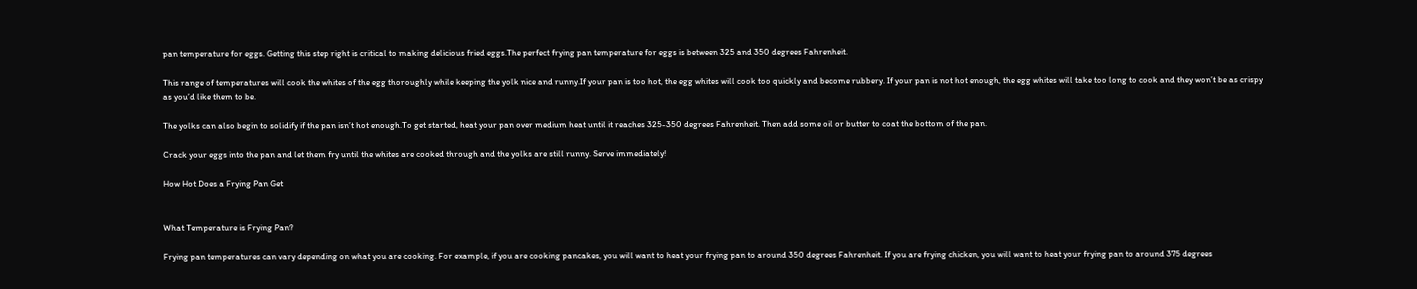pan temperature for eggs. Getting this step right is critical to making delicious fried eggs.The perfect frying pan temperature for eggs is between 325 and 350 degrees Fahrenheit.

This range of temperatures will cook the whites of the egg thoroughly while keeping the yolk nice and runny.If your pan is too hot, the egg whites will cook too quickly and become rubbery. If your pan is not hot enough, the egg whites will take too long to cook and they won’t be as crispy as you’d like them to be.

The yolks can also begin to solidify if the pan isn’t hot enough.To get started, heat your pan over medium heat until it reaches 325-350 degrees Fahrenheit. Then add some oil or butter to coat the bottom of the pan.

Crack your eggs into the pan and let them fry until the whites are cooked through and the yolks are still runny. Serve immediately!

How Hot Does a Frying Pan Get


What Temperature is Frying Pan?

Frying pan temperatures can vary depending on what you are cooking. For example, if you are cooking pancakes, you will want to heat your frying pan to around 350 degrees Fahrenheit. If you are frying chicken, you will want to heat your frying pan to around 375 degrees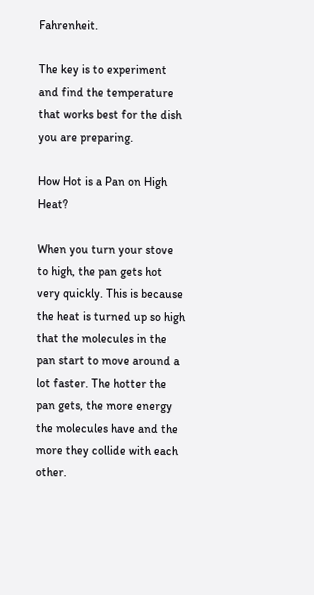Fahrenheit.

The key is to experiment and find the temperature that works best for the dish you are preparing.

How Hot is a Pan on High Heat?

When you turn your stove to high, the pan gets hot very quickly. This is because the heat is turned up so high that the molecules in the pan start to move around a lot faster. The hotter the pan gets, the more energy the molecules have and the more they collide with each other.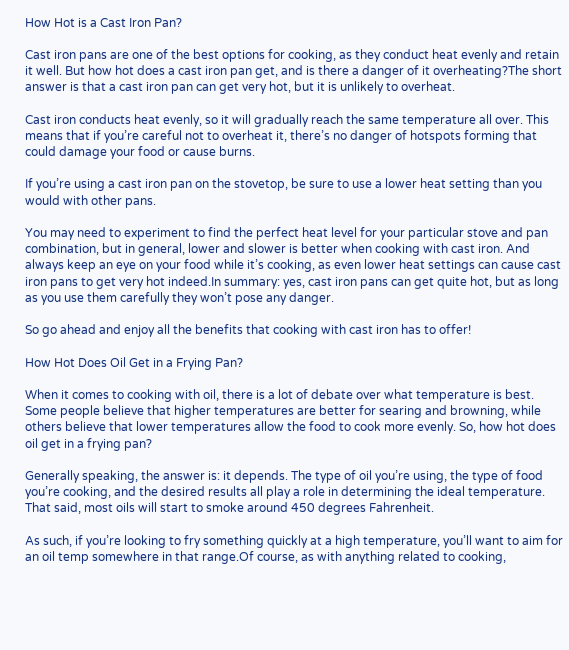How Hot is a Cast Iron Pan?

Cast iron pans are one of the best options for cooking, as they conduct heat evenly and retain it well. But how hot does a cast iron pan get, and is there a danger of it overheating?The short answer is that a cast iron pan can get very hot, but it is unlikely to overheat.

Cast iron conducts heat evenly, so it will gradually reach the same temperature all over. This means that if you’re careful not to overheat it, there’s no danger of hotspots forming that could damage your food or cause burns.

If you’re using a cast iron pan on the stovetop, be sure to use a lower heat setting than you would with other pans.

You may need to experiment to find the perfect heat level for your particular stove and pan combination, but in general, lower and slower is better when cooking with cast iron. And always keep an eye on your food while it’s cooking, as even lower heat settings can cause cast iron pans to get very hot indeed.In summary: yes, cast iron pans can get quite hot, but as long as you use them carefully they won’t pose any danger.

So go ahead and enjoy all the benefits that cooking with cast iron has to offer!

How Hot Does Oil Get in a Frying Pan?

When it comes to cooking with oil, there is a lot of debate over what temperature is best. Some people believe that higher temperatures are better for searing and browning, while others believe that lower temperatures allow the food to cook more evenly. So, how hot does oil get in a frying pan?

Generally speaking, the answer is: it depends. The type of oil you’re using, the type of food you’re cooking, and the desired results all play a role in determining the ideal temperature. That said, most oils will start to smoke around 450 degrees Fahrenheit.

As such, if you’re looking to fry something quickly at a high temperature, you’ll want to aim for an oil temp somewhere in that range.Of course, as with anything related to cooking,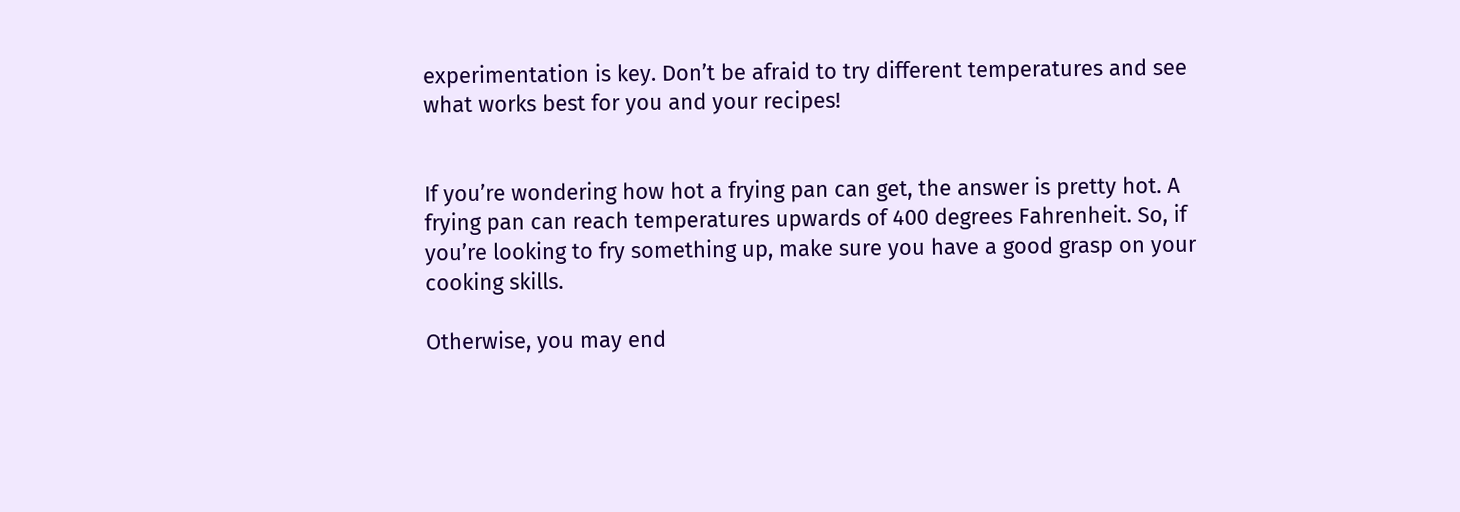experimentation is key. Don’t be afraid to try different temperatures and see what works best for you and your recipes!


If you’re wondering how hot a frying pan can get, the answer is pretty hot. A frying pan can reach temperatures upwards of 400 degrees Fahrenheit. So, if you’re looking to fry something up, make sure you have a good grasp on your cooking skills.

Otherwise, you may end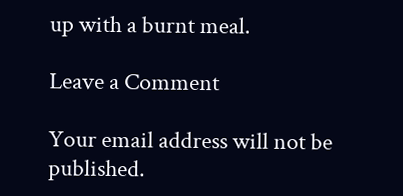up with a burnt meal.

Leave a Comment

Your email address will not be published.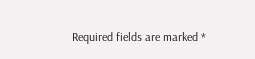Required fields are marked *